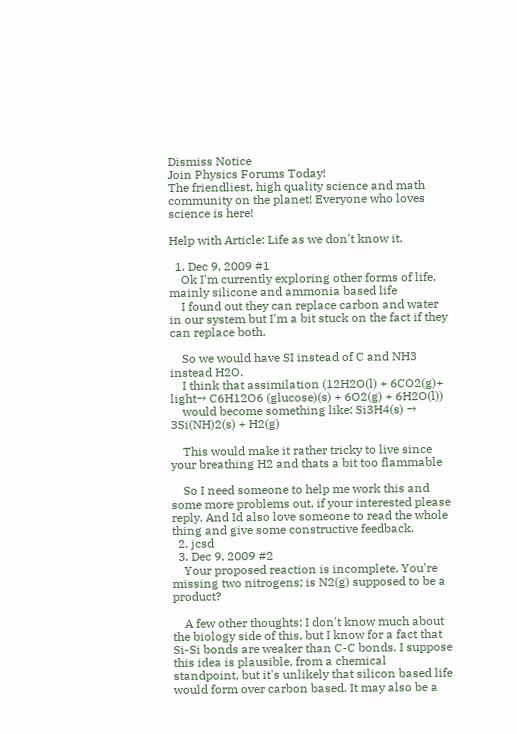Dismiss Notice
Join Physics Forums Today!
The friendliest, high quality science and math community on the planet! Everyone who loves science is here!

Help with Article: Life as we don't know it.

  1. Dec 9, 2009 #1
    Ok I'm currently exploring other forms of life, mainly silicone and ammonia based life
    I found out they can replace carbon and water in our system but I'm a bit stuck on the fact if they can replace both.

    So we would have SI instead of C and NH3 instead H2O.
    I think that assimilation (12H2O(l) + 6CO2(g)+ light→ C6H12O6 (glucose)(s) + 6O2(g) + 6H2O(l))
    would become something like: Si3H4(s) → 3Si(NH)2(s) + H2(g)

    This would make it rather tricky to live since your breathing H2 and thats a bit too flammable

    So I need someone to help me work this and some more problems out, if your interested please reply. And Id also love someone to read the whole thing and give some constructive feedback.
  2. jcsd
  3. Dec 9, 2009 #2
    Your proposed reaction is incomplete. You're missing two nitrogens; is N2(g) supposed to be a product?

    A few other thoughts: I don't know much about the biology side of this, but I know for a fact that Si-Si bonds are weaker than C-C bonds. I suppose this idea is plausible, from a chemical standpoint, but it's unlikely that silicon based life would form over carbon based. It may also be a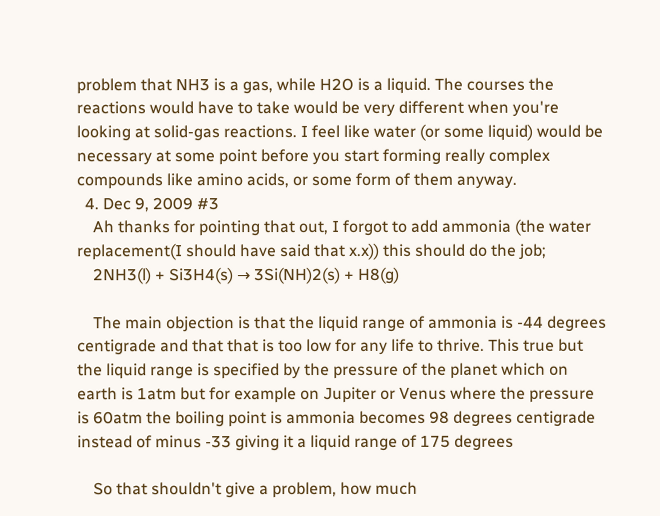problem that NH3 is a gas, while H2O is a liquid. The courses the reactions would have to take would be very different when you're looking at solid-gas reactions. I feel like water (or some liquid) would be necessary at some point before you start forming really complex compounds like amino acids, or some form of them anyway.
  4. Dec 9, 2009 #3
    Ah thanks for pointing that out, I forgot to add ammonia (the water replacement(I should have said that x.x)) this should do the job;
    2NH3(l) + Si3H4(s) → 3Si(NH)2(s) + H8(g)

    The main objection is that the liquid range of ammonia is -44 degrees centigrade and that that is too low for any life to thrive. This true but the liquid range is specified by the pressure of the planet which on earth is 1atm but for example on Jupiter or Venus where the pressure is 60atm the boiling point is ammonia becomes 98 degrees centigrade instead of minus -33 giving it a liquid range of 175 degrees

    So that shouldn't give a problem, how much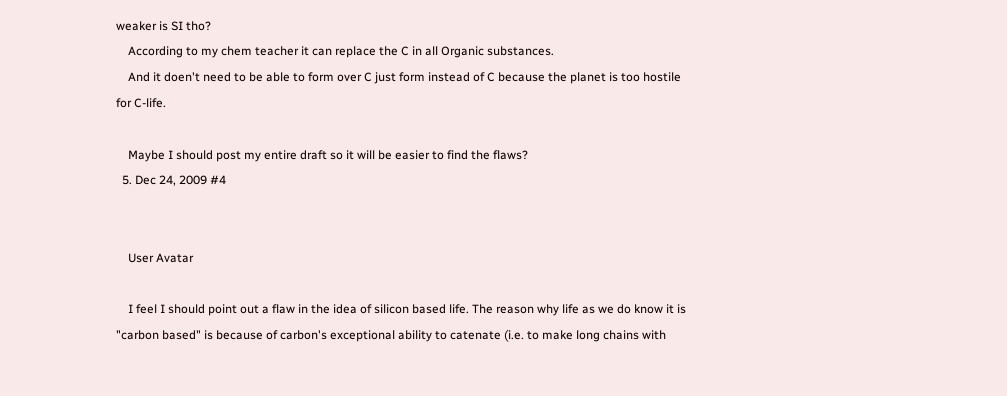weaker is SI tho?
    According to my chem teacher it can replace the C in all Organic substances.
    And it doen't need to be able to form over C just form instead of C because the planet is too hostile for C-life.

    Maybe I should post my entire draft so it will be easier to find the flaws?
  5. Dec 24, 2009 #4


    User Avatar

    I feel I should point out a flaw in the idea of silicon based life. The reason why life as we do know it is "carbon based" is because of carbon's exceptional ability to catenate (i.e. to make long chains with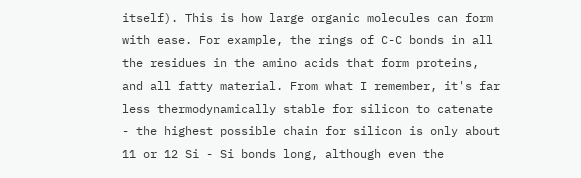itself). This is how large organic molecules can form with ease. For example, the rings of C-C bonds in all the residues in the amino acids that form proteins, and all fatty material. From what I remember, it's far less thermodynamically stable for silicon to catenate - the highest possible chain for silicon is only about 11 or 12 Si - Si bonds long, although even the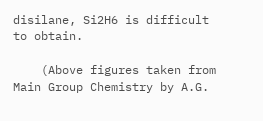disilane, Si2H6 is difficult to obtain.

    (Above figures taken from Main Group Chemistry by A.G.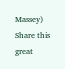Massey)
Share this great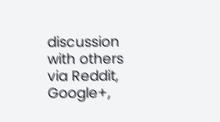discussion with others via Reddit, Google+,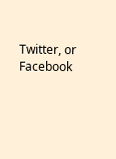Twitter, or Facebook